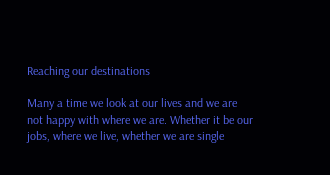Reaching our destinations

Many a time we look at our lives and we are not happy with where we are. Whether it be our jobs, where we live, whether we are single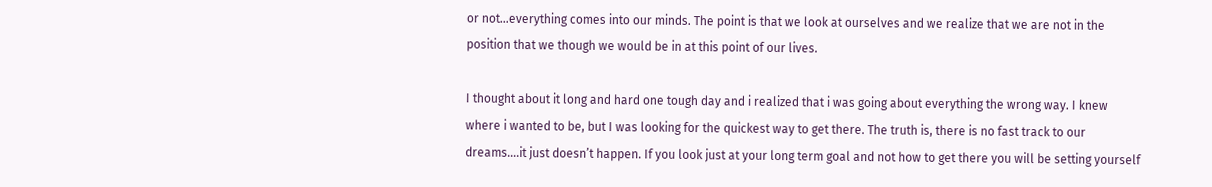or not…everything comes into our minds. The point is that we look at ourselves and we realize that we are not in the position that we though we would be in at this point of our lives.

I thought about it long and hard one tough day and i realized that i was going about everything the wrong way. I knew where i wanted to be, but I was looking for the quickest way to get there. The truth is, there is no fast track to our dreams….it just doesn’t happen. If you look just at your long term goal and not how to get there you will be setting yourself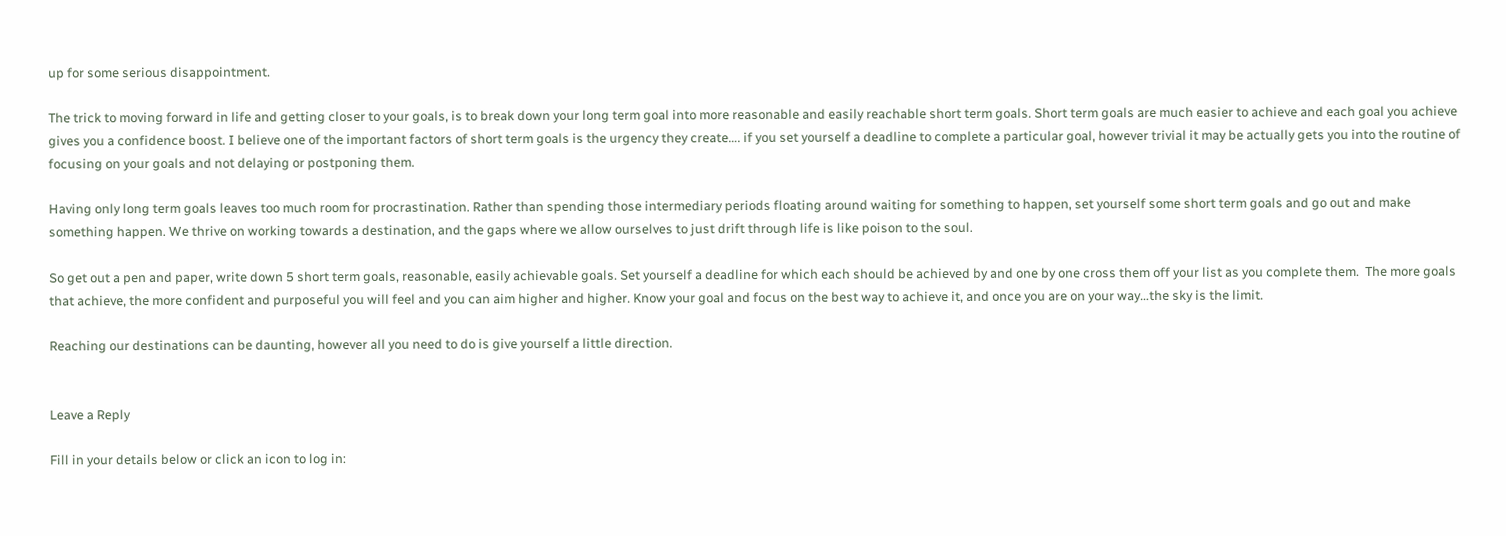up for some serious disappointment.

The trick to moving forward in life and getting closer to your goals, is to break down your long term goal into more reasonable and easily reachable short term goals. Short term goals are much easier to achieve and each goal you achieve gives you a confidence boost. I believe one of the important factors of short term goals is the urgency they create…. if you set yourself a deadline to complete a particular goal, however trivial it may be actually gets you into the routine of focusing on your goals and not delaying or postponing them.

Having only long term goals leaves too much room for procrastination. Rather than spending those intermediary periods floating around waiting for something to happen, set yourself some short term goals and go out and make something happen. We thrive on working towards a destination, and the gaps where we allow ourselves to just drift through life is like poison to the soul.

So get out a pen and paper, write down 5 short term goals, reasonable, easily achievable goals. Set yourself a deadline for which each should be achieved by and one by one cross them off your list as you complete them.  The more goals that achieve, the more confident and purposeful you will feel and you can aim higher and higher. Know your goal and focus on the best way to achieve it, and once you are on your way…the sky is the limit.

Reaching our destinations can be daunting, however all you need to do is give yourself a little direction.


Leave a Reply

Fill in your details below or click an icon to log in: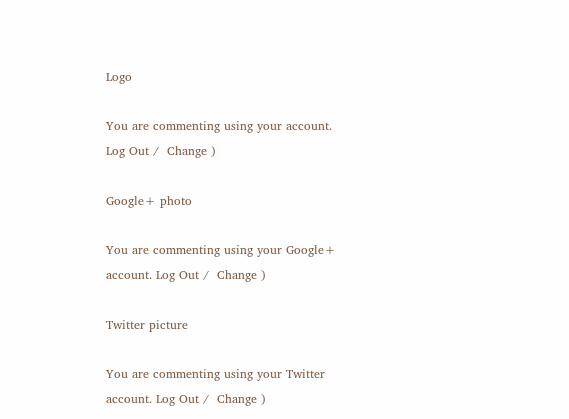Logo

You are commenting using your account. Log Out /  Change )

Google+ photo

You are commenting using your Google+ account. Log Out /  Change )

Twitter picture

You are commenting using your Twitter account. Log Out /  Change )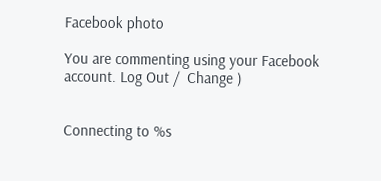Facebook photo

You are commenting using your Facebook account. Log Out /  Change )


Connecting to %s